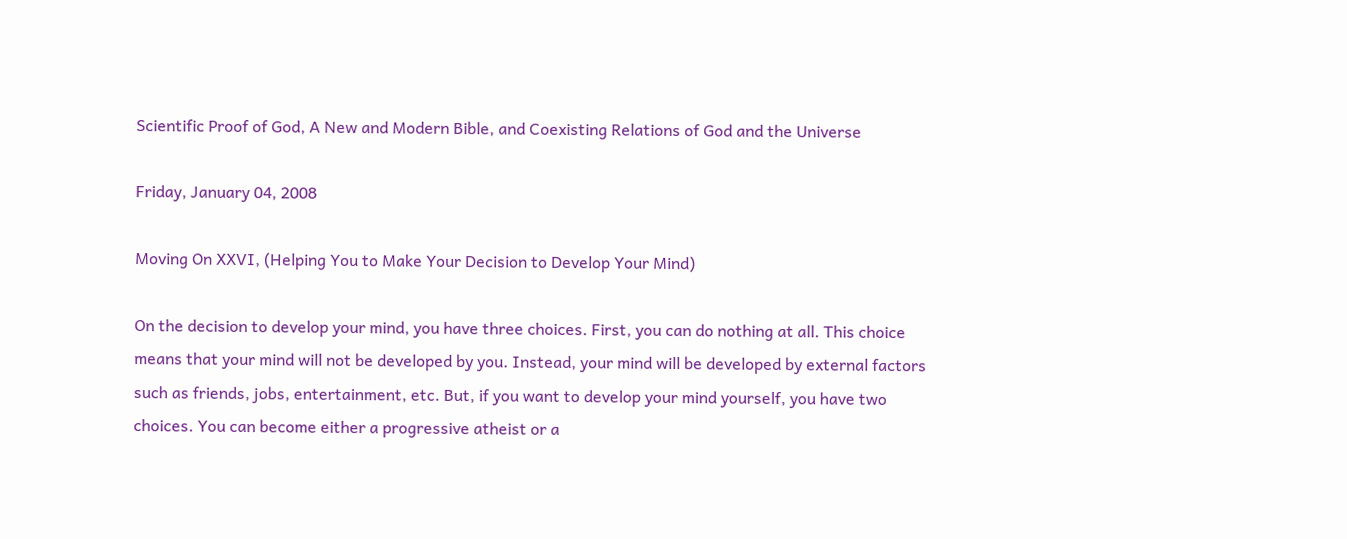Scientific Proof of God, A New and Modern Bible, and Coexisting Relations of God and the Universe

Friday, January 04, 2008

Moving On XXVI, (Helping You to Make Your Decision to Develop Your Mind)

On the decision to develop your mind, you have three choices. First, you can do nothing at all. This choice means that your mind will not be developed by you. Instead, your mind will be developed by external factors such as friends, jobs, entertainment, etc. But, if you want to develop your mind yourself, you have two choices. You can become either a progressive atheist or a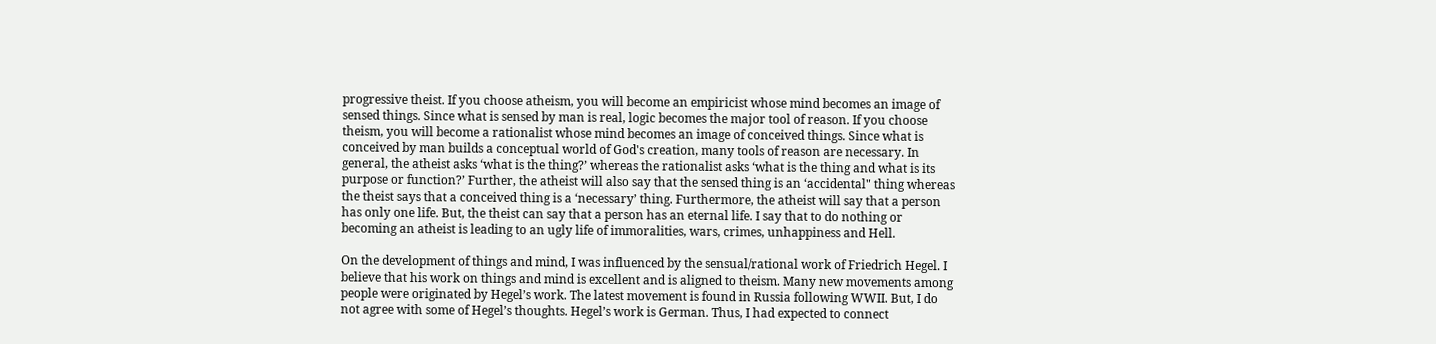progressive theist. If you choose atheism, you will become an empiricist whose mind becomes an image of sensed things. Since what is sensed by man is real, logic becomes the major tool of reason. If you choose theism, you will become a rationalist whose mind becomes an image of conceived things. Since what is conceived by man builds a conceptual world of God's creation, many tools of reason are necessary. In general, the atheist asks ‘what is the thing?’ whereas the rationalist asks ‘what is the thing and what is its purpose or function?’ Further, the atheist will also say that the sensed thing is an ‘accidental" thing whereas the theist says that a conceived thing is a ‘necessary’ thing. Furthermore, the atheist will say that a person has only one life. But, the theist can say that a person has an eternal life. I say that to do nothing or becoming an atheist is leading to an ugly life of immoralities, wars, crimes, unhappiness and Hell.

On the development of things and mind, I was influenced by the sensual/rational work of Friedrich Hegel. I believe that his work on things and mind is excellent and is aligned to theism. Many new movements among people were originated by Hegel’s work. The latest movement is found in Russia following WWII. But, I do not agree with some of Hegel’s thoughts. Hegel’s work is German. Thus, I had expected to connect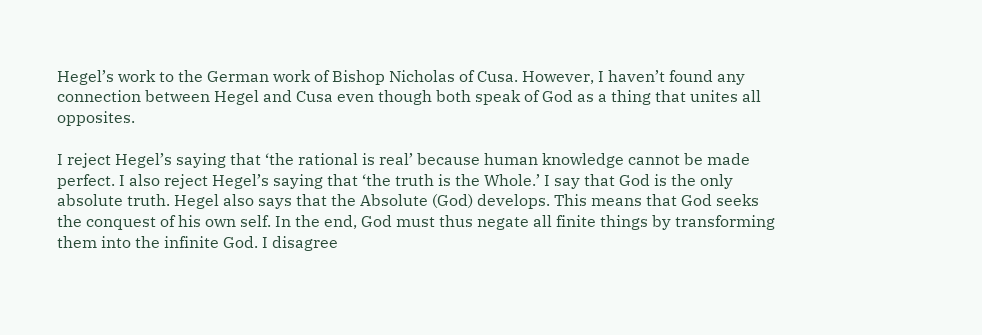Hegel’s work to the German work of Bishop Nicholas of Cusa. However, I haven’t found any connection between Hegel and Cusa even though both speak of God as a thing that unites all opposites.

I reject Hegel’s saying that ‘the rational is real’ because human knowledge cannot be made perfect. I also reject Hegel’s saying that ‘the truth is the Whole.’ I say that God is the only absolute truth. Hegel also says that the Absolute (God) develops. This means that God seeks the conquest of his own self. In the end, God must thus negate all finite things by transforming them into the infinite God. I disagree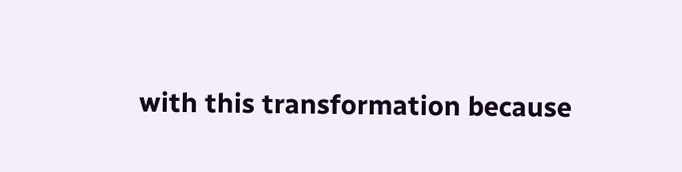with this transformation because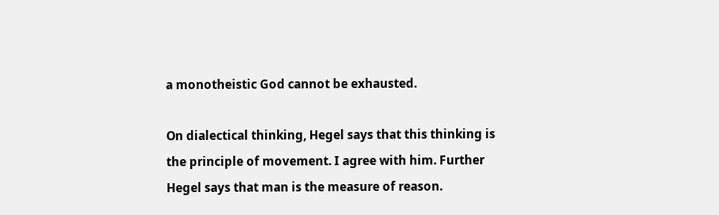a monotheistic God cannot be exhausted.

On dialectical thinking, Hegel says that this thinking is the principle of movement. I agree with him. Further Hegel says that man is the measure of reason.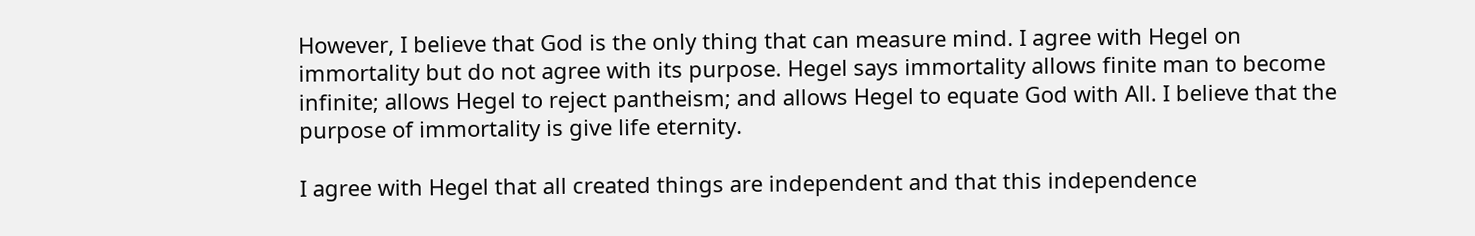However, I believe that God is the only thing that can measure mind. I agree with Hegel on immortality but do not agree with its purpose. Hegel says immortality allows finite man to become infinite; allows Hegel to reject pantheism; and allows Hegel to equate God with All. I believe that the purpose of immortality is give life eternity.

I agree with Hegel that all created things are independent and that this independence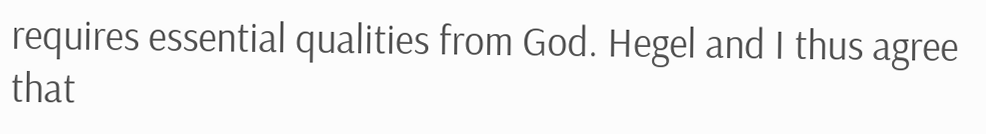requires essential qualities from God. Hegel and I thus agree that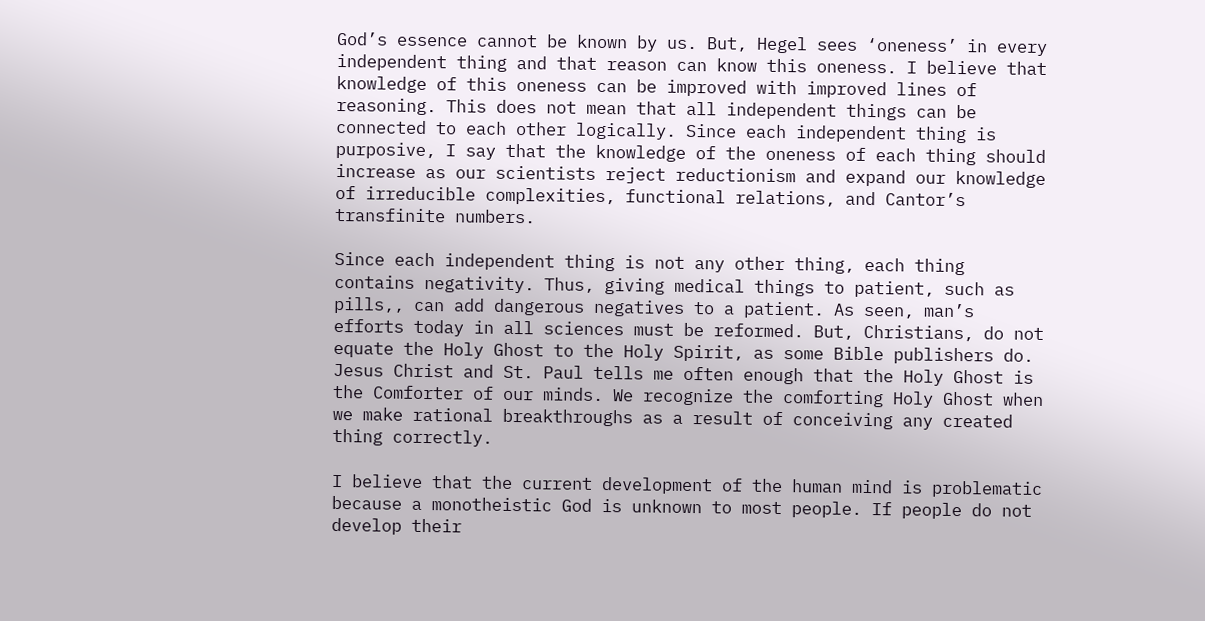God’s essence cannot be known by us. But, Hegel sees ‘oneness’ in every independent thing and that reason can know this oneness. I believe that knowledge of this oneness can be improved with improved lines of reasoning. This does not mean that all independent things can be connected to each other logically. Since each independent thing is purposive, I say that the knowledge of the oneness of each thing should increase as our scientists reject reductionism and expand our knowledge of irreducible complexities, functional relations, and Cantor’s transfinite numbers.

Since each independent thing is not any other thing, each thing contains negativity. Thus, giving medical things to patient, such as pills,, can add dangerous negatives to a patient. As seen, man’s efforts today in all sciences must be reformed. But, Christians, do not equate the Holy Ghost to the Holy Spirit, as some Bible publishers do. Jesus Christ and St. Paul tells me often enough that the Holy Ghost is the Comforter of our minds. We recognize the comforting Holy Ghost when we make rational breakthroughs as a result of conceiving any created thing correctly.

I believe that the current development of the human mind is problematic because a monotheistic God is unknown to most people. If people do not develop their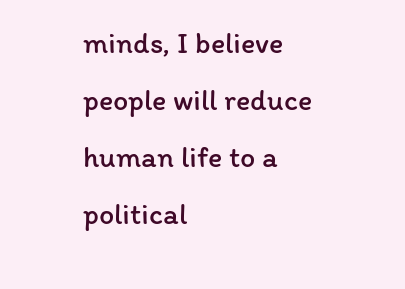minds, I believe people will reduce human life to a political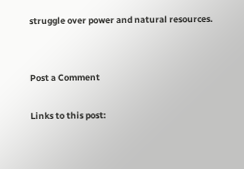struggle over power and natural resources.


Post a Comment

Links to this post: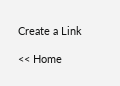Create a Link

<< Home